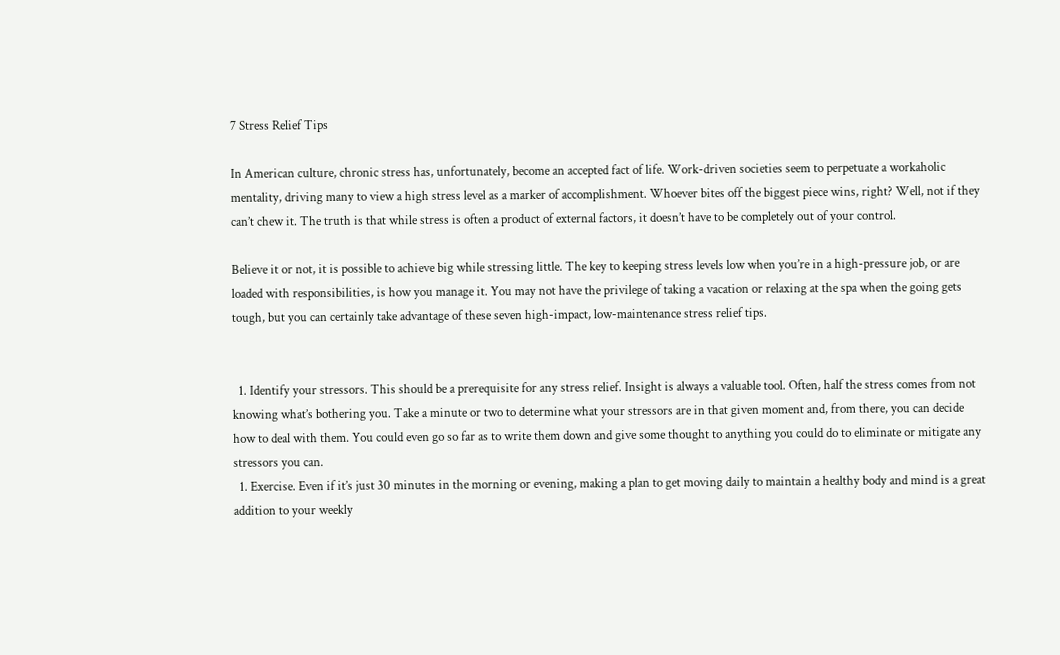7 Stress Relief Tips

In American culture, chronic stress has, unfortunately, become an accepted fact of life. Work-driven societies seem to perpetuate a workaholic mentality, driving many to view a high stress level as a marker of accomplishment. Whoever bites off the biggest piece wins, right? Well, not if they can’t chew it. The truth is that while stress is often a product of external factors, it doesn’t have to be completely out of your control.

Believe it or not, it is possible to achieve big while stressing little. The key to keeping stress levels low when you’re in a high-pressure job, or are loaded with responsibilities, is how you manage it. You may not have the privilege of taking a vacation or relaxing at the spa when the going gets tough, but you can certainly take advantage of these seven high-impact, low-maintenance stress relief tips.


  1. Identify your stressors. This should be a prerequisite for any stress relief. Insight is always a valuable tool. Often, half the stress comes from not knowing what’s bothering you. Take a minute or two to determine what your stressors are in that given moment and, from there, you can decide how to deal with them. You could even go so far as to write them down and give some thought to anything you could do to eliminate or mitigate any stressors you can.
  1. Exercise. Even if it’s just 30 minutes in the morning or evening, making a plan to get moving daily to maintain a healthy body and mind is a great addition to your weekly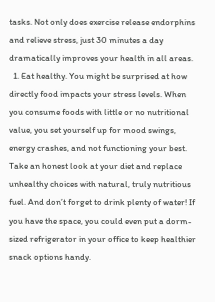tasks. Not only does exercise release endorphins and relieve stress, just 30 minutes a day dramatically improves your health in all areas.
  1. Eat healthy. You might be surprised at how directly food impacts your stress levels. When you consume foods with little or no nutritional value, you set yourself up for mood swings, energy crashes, and not functioning your best. Take an honest look at your diet and replace unhealthy choices with natural, truly nutritious fuel. And don’t forget to drink plenty of water! If you have the space, you could even put a dorm-sized refrigerator in your office to keep healthier snack options handy.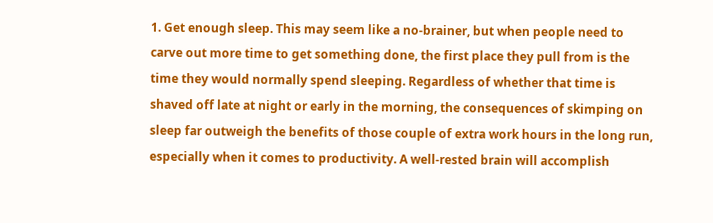1. Get enough sleep. This may seem like a no-brainer, but when people need to carve out more time to get something done, the first place they pull from is the time they would normally spend sleeping. Regardless of whether that time is shaved off late at night or early in the morning, the consequences of skimping on sleep far outweigh the benefits of those couple of extra work hours in the long run, especially when it comes to productivity. A well-rested brain will accomplish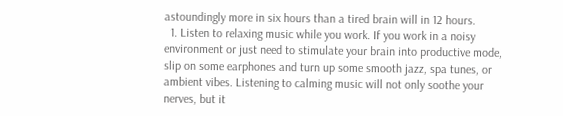astoundingly more in six hours than a tired brain will in 12 hours.
  1. Listen to relaxing music while you work. If you work in a noisy environment or just need to stimulate your brain into productive mode, slip on some earphones and turn up some smooth jazz, spa tunes, or ambient vibes. Listening to calming music will not only soothe your nerves, but it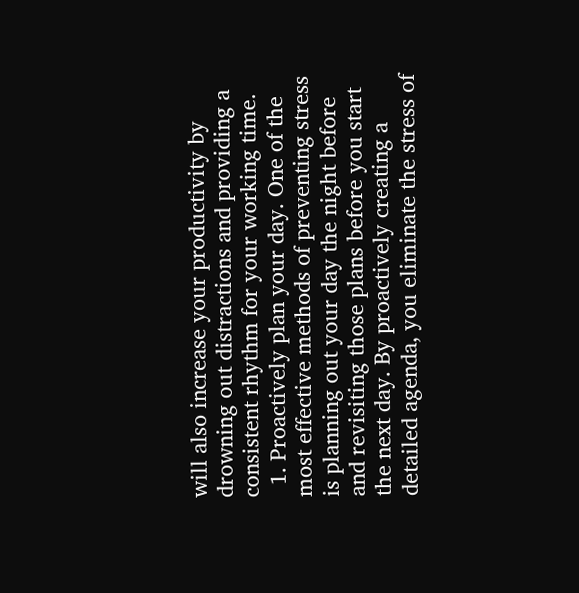will also increase your productivity by drowning out distractions and providing a consistent rhythm for your working time.
  1. Proactively plan your day. One of the most effective methods of preventing stress is planning out your day the night before and revisiting those plans before you start the next day. By proactively creating a detailed agenda, you eliminate the stress of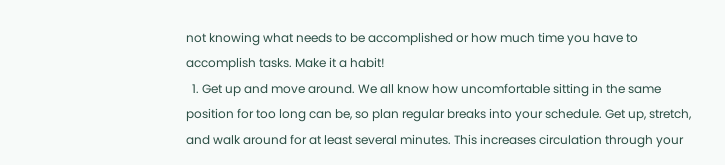not knowing what needs to be accomplished or how much time you have to accomplish tasks. Make it a habit!
  1. Get up and move around. We all know how uncomfortable sitting in the same position for too long can be, so plan regular breaks into your schedule. Get up, stretch, and walk around for at least several minutes. This increases circulation through your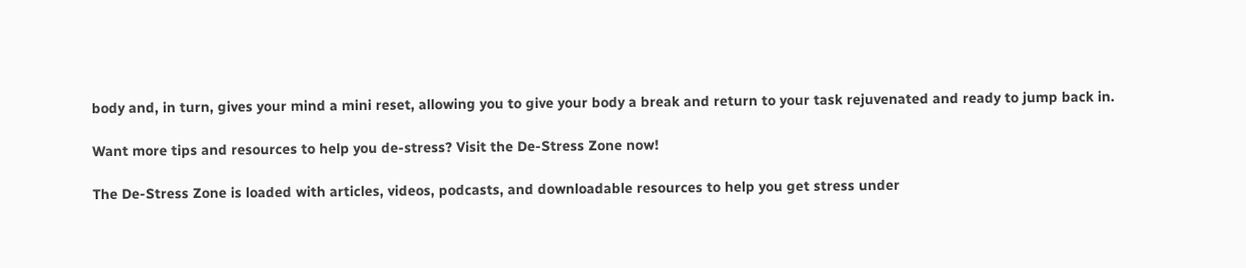body and, in turn, gives your mind a mini reset, allowing you to give your body a break and return to your task rejuvenated and ready to jump back in.

Want more tips and resources to help you de-stress? Visit the De-Stress Zone now!

The De-Stress Zone is loaded with articles, videos, podcasts, and downloadable resources to help you get stress under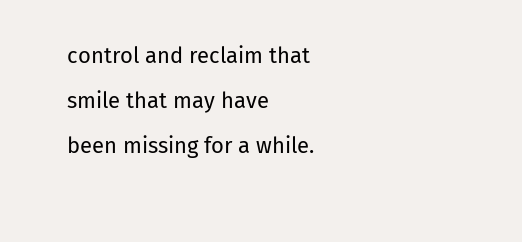control and reclaim that smile that may have been missing for a while.